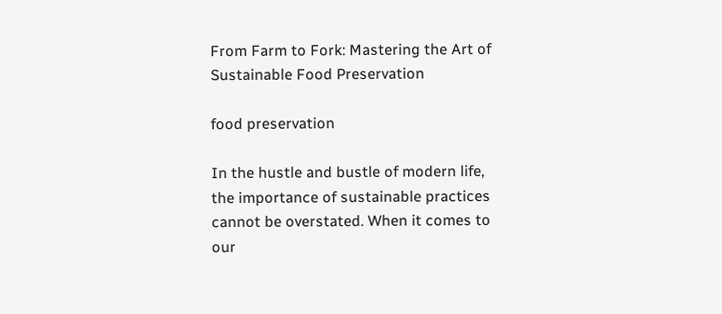From Farm to Fork: Mastering the Art of Sustainable Food Preservation

food preservation

In the hustle and bustle of modern life, the importance of sustainable practices cannot be overstated. When it comes to our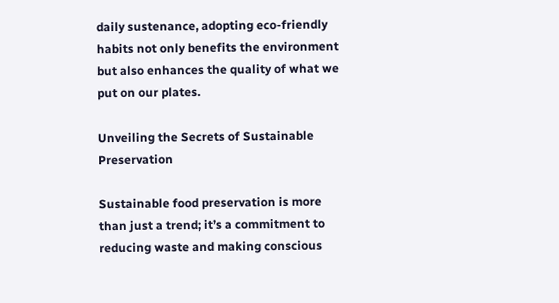daily sustenance, adopting eco-friendly habits not only benefits the environment but also enhances the quality of what we put on our plates.

Unveiling the Secrets of Sustainable Preservation

Sustainable food preservation is more than just a trend; it’s a commitment to reducing waste and making conscious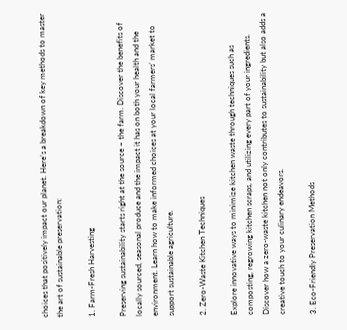choices that positively impact our planet. Here’s a breakdown of key methods to master the art of sustainable preservation:

1. Farm-Fresh Harvesting

Preserving sustainability starts right at the source – the farm. Discover the benefits of locally sourced, seasonal produce and the impact it has on both your health and the environment. Learn how to make informed choices at your local farmers’ market to support sustainable agriculture.

2. Zero-Waste Kitchen Techniques

Explore innovative ways to minimize kitchen waste through techniques such as composting, regrowing kitchen scraps, and utilizing every part of your ingredients. Discover how a zero-waste kitchen not only contributes to sustainability but also adds a creative touch to your culinary endeavors.

3. Eco-Friendly Preservation Methods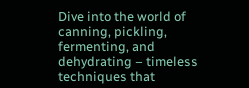Dive into the world of canning, pickling, fermenting, and dehydrating – timeless techniques that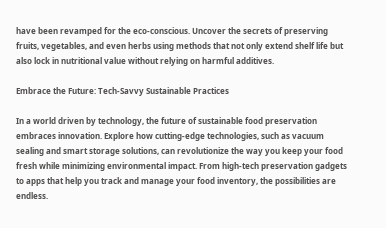have been revamped for the eco-conscious. Uncover the secrets of preserving fruits, vegetables, and even herbs using methods that not only extend shelf life but also lock in nutritional value without relying on harmful additives.

Embrace the Future: Tech-Savvy Sustainable Practices

In a world driven by technology, the future of sustainable food preservation embraces innovation. Explore how cutting-edge technologies, such as vacuum sealing and smart storage solutions, can revolutionize the way you keep your food fresh while minimizing environmental impact. From high-tech preservation gadgets to apps that help you track and manage your food inventory, the possibilities are endless.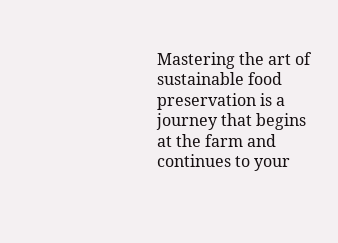Mastering the art of sustainable food preservation is a journey that begins at the farm and continues to your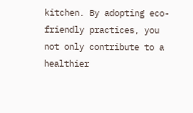kitchen. By adopting eco-friendly practices, you not only contribute to a healthier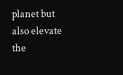planet but also elevate the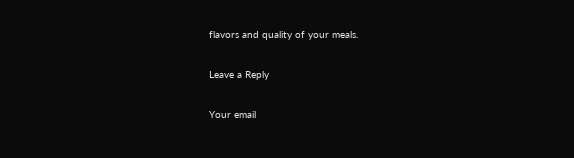flavors and quality of your meals.

Leave a Reply

Your email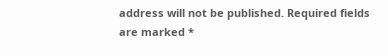address will not be published. Required fields are marked *